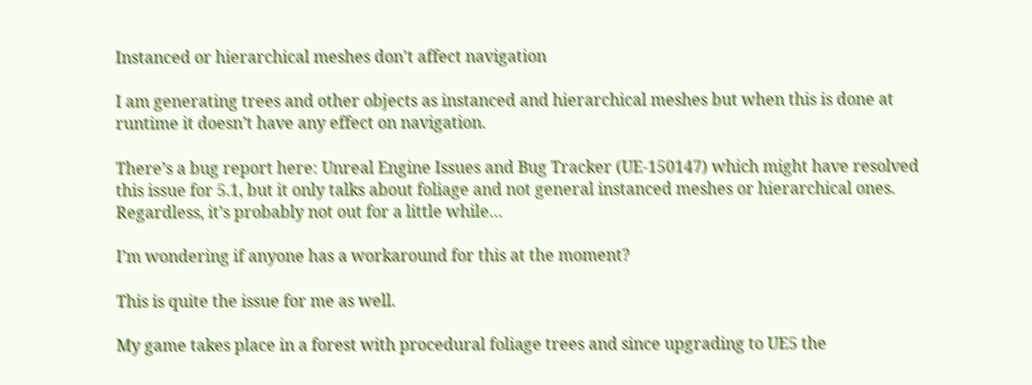Instanced or hierarchical meshes don't affect navigation

I am generating trees and other objects as instanced and hierarchical meshes but when this is done at runtime it doesn’t have any effect on navigation.

There’s a bug report here: Unreal Engine Issues and Bug Tracker (UE-150147) which might have resolved this issue for 5.1, but it only talks about foliage and not general instanced meshes or hierarchical ones. Regardless, it’s probably not out for a little while…

I’m wondering if anyone has a workaround for this at the moment?

This is quite the issue for me as well.

My game takes place in a forest with procedural foliage trees and since upgrading to UE5 the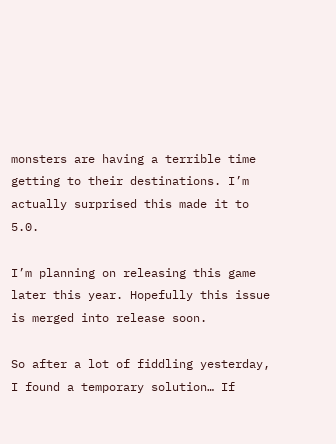monsters are having a terrible time getting to their destinations. I’m actually surprised this made it to 5.0.

I’m planning on releasing this game later this year. Hopefully this issue is merged into release soon.

So after a lot of fiddling yesterday, I found a temporary solution… If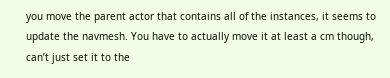you move the parent actor that contains all of the instances, it seems to update the navmesh. You have to actually move it at least a cm though, can’t just set it to the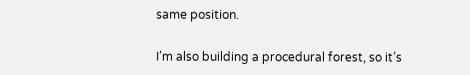same position.

I’m also building a procedural forest, so it’s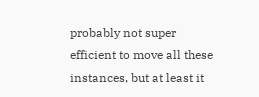probably not super efficient to move all these instances, but at least it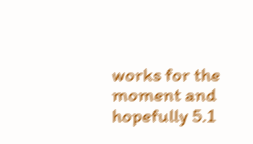works for the moment and hopefully 5.1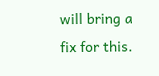will bring a fix for this.